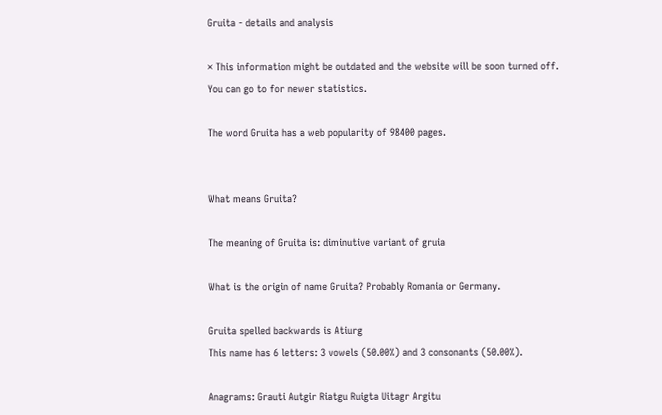Gruita - details and analysis

× This information might be outdated and the website will be soon turned off.
You can go to for newer statistics.

The word Gruita has a web popularity of 98400 pages.


What means Gruita?

The meaning of Gruita is: diminutive variant of gruia

What is the origin of name Gruita? Probably Romania or Germany.

Gruita spelled backwards is Atiurg
This name has 6 letters: 3 vowels (50.00%) and 3 consonants (50.00%).

Anagrams: Grauti Autgir Riatgu Ruigta Uitagr Argitu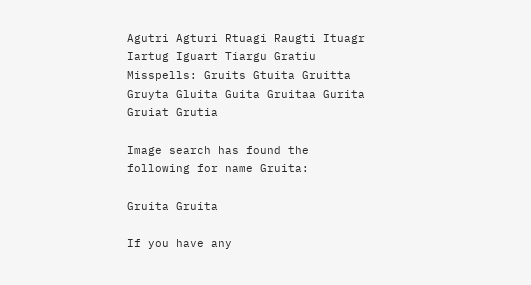Agutri Agturi Rtuagi Raugti Ituagr Iartug Iguart Tiargu Gratiu
Misspells: Gruits Gtuita Gruitta Gruyta Gluita Guita Gruitaa Gurita Gruiat Grutia

Image search has found the following for name Gruita:

Gruita Gruita

If you have any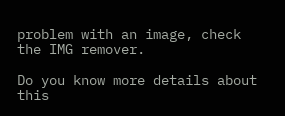problem with an image, check the IMG remover.

Do you know more details about this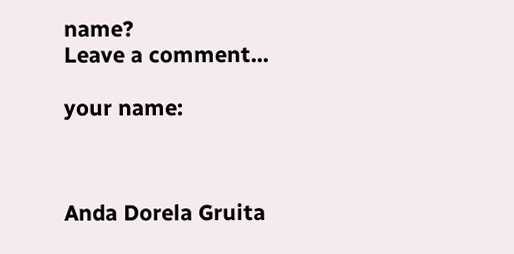name?
Leave a comment...

your name:



Anda Dorela Gruita